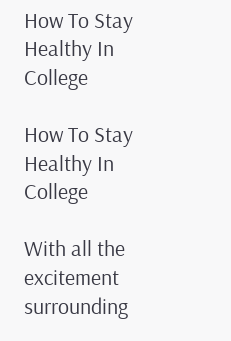How To Stay Healthy In College

How To Stay Healthy In College

With all the excitement surrounding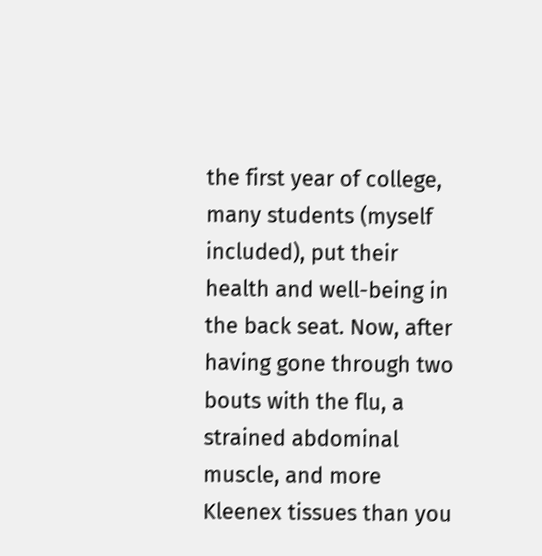the first year of college, many students (myself included), put their health and well-being in the back seat. Now, after having gone through two bouts with the flu, a strained abdominal muscle, and more Kleenex tissues than you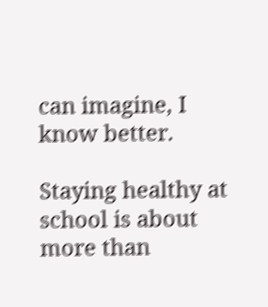can imagine, I know better.

Staying healthy at school is about more than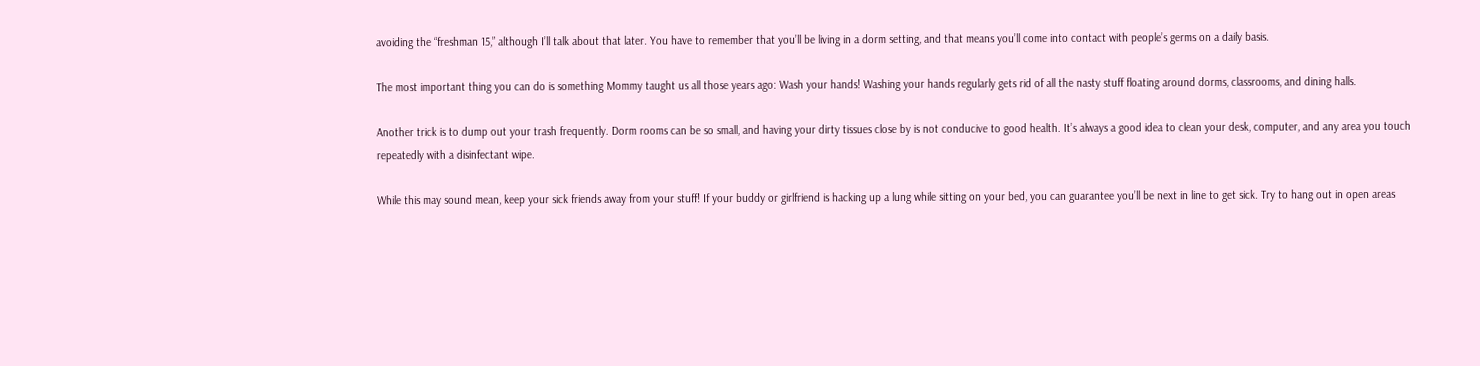avoiding the “freshman 15,” although I’ll talk about that later. You have to remember that you’ll be living in a dorm setting, and that means you’ll come into contact with people’s germs on a daily basis.

The most important thing you can do is something Mommy taught us all those years ago: Wash your hands! Washing your hands regularly gets rid of all the nasty stuff floating around dorms, classrooms, and dining halls.

Another trick is to dump out your trash frequently. Dorm rooms can be so small, and having your dirty tissues close by is not conducive to good health. It’s always a good idea to clean your desk, computer, and any area you touch repeatedly with a disinfectant wipe.

While this may sound mean, keep your sick friends away from your stuff! If your buddy or girlfriend is hacking up a lung while sitting on your bed, you can guarantee you’ll be next in line to get sick. Try to hang out in open areas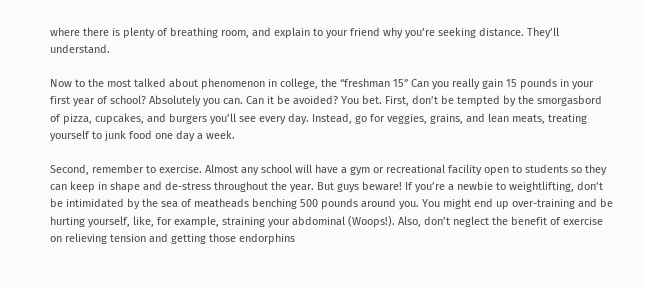where there is plenty of breathing room, and explain to your friend why you’re seeking distance. They’ll understand.

Now to the most talked about phenomenon in college, the “freshman 15” Can you really gain 15 pounds in your first year of school? Absolutely you can. Can it be avoided? You bet. First, don’t be tempted by the smorgasbord of pizza, cupcakes, and burgers you’ll see every day. Instead, go for veggies, grains, and lean meats, treating yourself to junk food one day a week.

Second, remember to exercise. Almost any school will have a gym or recreational facility open to students so they can keep in shape and de-stress throughout the year. But guys beware! If you’re a newbie to weightlifting, don’t be intimidated by the sea of meatheads benching 500 pounds around you. You might end up over-training and be hurting yourself, like, for example, straining your abdominal (Woops!). Also, don’t neglect the benefit of exercise on relieving tension and getting those endorphins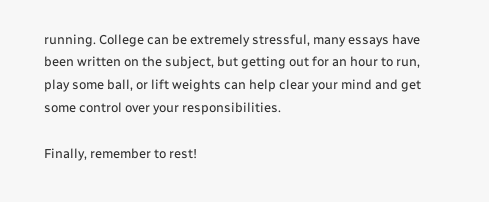running. College can be extremely stressful, many essays have been written on the subject, but getting out for an hour to run, play some ball, or lift weights can help clear your mind and get some control over your responsibilities.

Finally, remember to rest!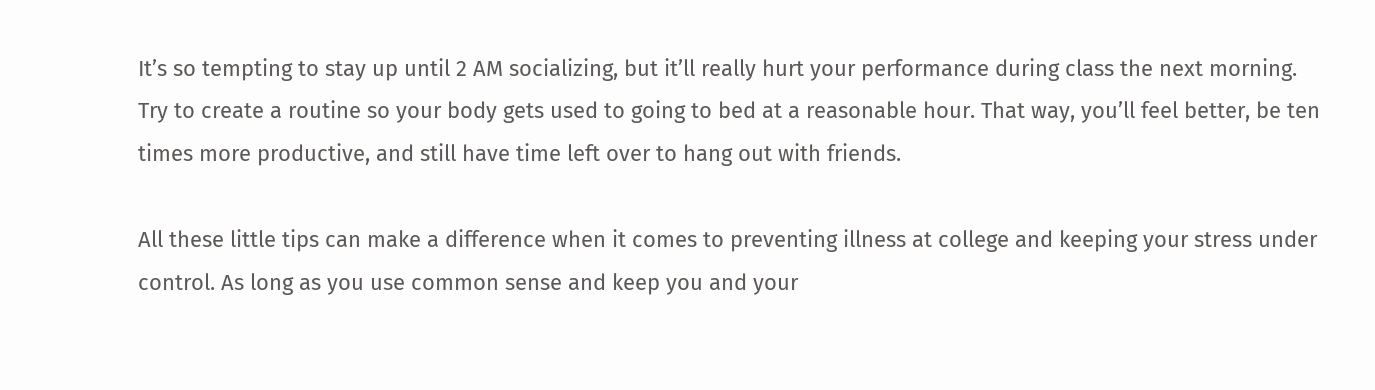It’s so tempting to stay up until 2 AM socializing, but it’ll really hurt your performance during class the next morning. Try to create a routine so your body gets used to going to bed at a reasonable hour. That way, you’ll feel better, be ten times more productive, and still have time left over to hang out with friends.

All these little tips can make a difference when it comes to preventing illness at college and keeping your stress under control. As long as you use common sense and keep you and your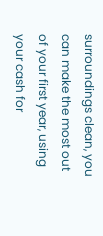surroundings clean, you can make the most out of your first year, using your cash for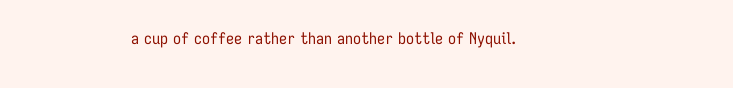a cup of coffee rather than another bottle of Nyquil.